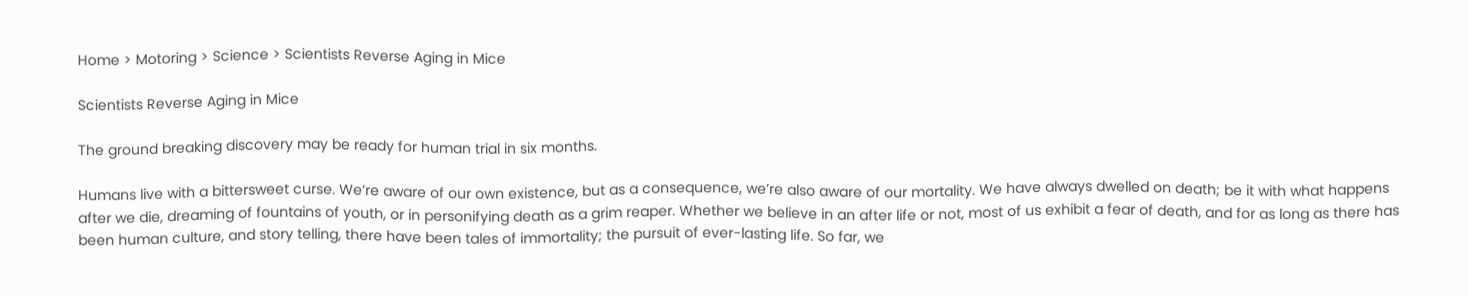Home > Motoring > Science > Scientists Reverse Aging in Mice

Scientists Reverse Aging in Mice

The ground breaking discovery may be ready for human trial in six months.

Humans live with a bittersweet curse. We’re aware of our own existence, but as a consequence, we’re also aware of our mortality. We have always dwelled on death; be it with what happens after we die, dreaming of fountains of youth, or in personifying death as a grim reaper. Whether we believe in an after life or not, most of us exhibit a fear of death, and for as long as there has been human culture, and story telling, there have been tales of immortality; the pursuit of ever-lasting life. So far, we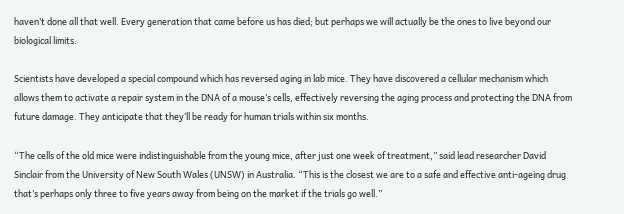haven’t done all that well. Every generation that came before us has died; but perhaps we will actually be the ones to live beyond our biological limits.

Scientists have developed a special compound which has reversed aging in lab mice. They have discovered a cellular mechanism which allows them to activate a repair system in the DNA of a mouse’s cells, effectively reversing the aging process and protecting the DNA from future damage. They anticipate that they’ll be ready for human trials within six months.

“The cells of the old mice were indistinguishable from the young mice, after just one week of treatment,” said lead researcher David Sinclair from the University of New South Wales (UNSW) in Australia. “This is the closest we are to a safe and effective anti-ageing drug that’s perhaps only three to five years away from being on the market if the trials go well.”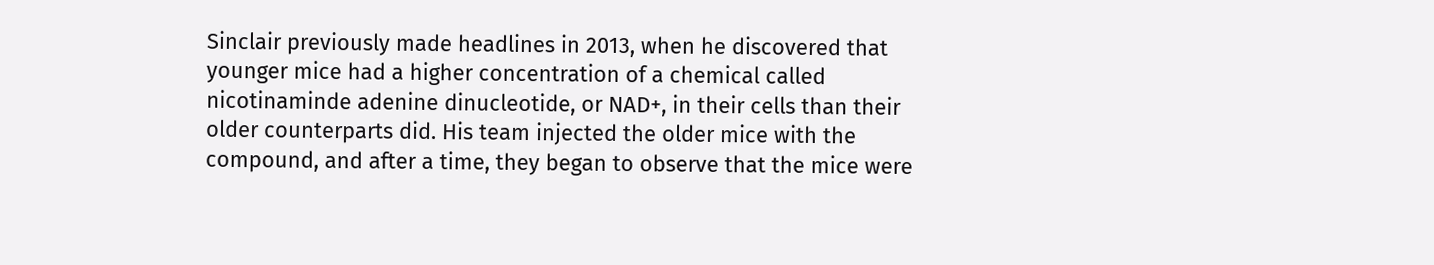Sinclair previously made headlines in 2013, when he discovered that younger mice had a higher concentration of a chemical called nicotinaminde adenine dinucleotide, or NAD+, in their cells than their older counterparts did. His team injected the older mice with the compound, and after a time, they began to observe that the mice were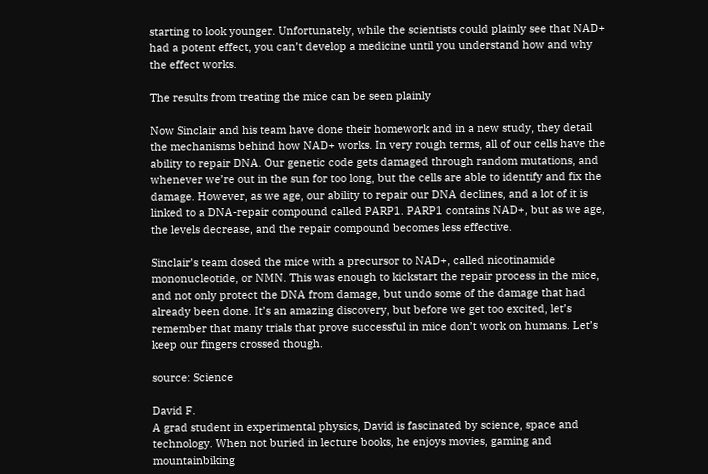starting to look younger. Unfortunately, while the scientists could plainly see that NAD+ had a potent effect, you can’t develop a medicine until you understand how and why the effect works.

The results from treating the mice can be seen plainly

Now Sinclair and his team have done their homework and in a new study, they detail the mechanisms behind how NAD+ works. In very rough terms, all of our cells have the ability to repair DNA. Our genetic code gets damaged through random mutations, and whenever we’re out in the sun for too long, but the cells are able to identify and fix the damage. However, as we age, our ability to repair our DNA declines, and a lot of it is linked to a DNA-repair compound called PARP1. PARP1 contains NAD+, but as we age, the levels decrease, and the repair compound becomes less effective.

Sinclair’s team dosed the mice with a precursor to NAD+, called nicotinamide mononucleotide, or NMN. This was enough to kickstart the repair process in the mice, and not only protect the DNA from damage, but undo some of the damage that had already been done. It’s an amazing discovery, but before we get too excited, let’s remember that many trials that prove successful in mice don’t work on humans. Let’s keep our fingers crossed though.

source: Science

David F.
A grad student in experimental physics, David is fascinated by science, space and technology. When not buried in lecture books, he enjoys movies, gaming and mountainbiking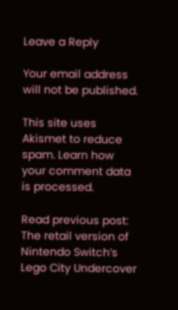Leave a Reply

Your email address will not be published.

This site uses Akismet to reduce spam. Learn how your comment data is processed.

Read previous post:
The retail version of Nintendo Switch’s Lego City Undercover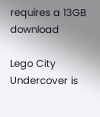requires a 13GB download

Lego City Undercover is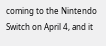coming to the Nintendo Switch on April 4, and it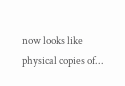now looks like physical copies of...